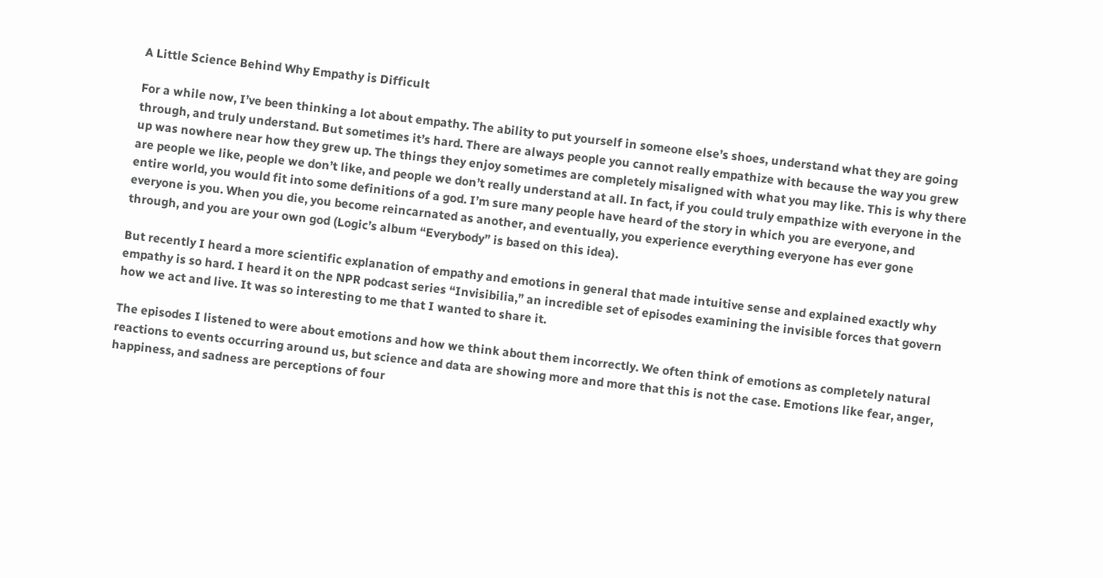A Little Science Behind Why Empathy is Difficult

For a while now, I’ve been thinking a lot about empathy. The ability to put yourself in someone else’s shoes, understand what they are going through, and truly understand. But sometimes it’s hard. There are always people you cannot really empathize with because the way you grew up was nowhere near how they grew up. The things they enjoy sometimes are completely misaligned with what you may like. This is why there are people we like, people we don’t like, and people we don’t really understand at all. In fact, if you could truly empathize with everyone in the entire world, you would fit into some definitions of a god. I’m sure many people have heard of the story in which you are everyone, and everyone is you. When you die, you become reincarnated as another, and eventually, you experience everything everyone has ever gone through, and you are your own god (Logic’s album “Everybody” is based on this idea).

But recently I heard a more scientific explanation of empathy and emotions in general that made intuitive sense and explained exactly why empathy is so hard. I heard it on the NPR podcast series “Invisibilia,” an incredible set of episodes examining the invisible forces that govern how we act and live. It was so interesting to me that I wanted to share it.

The episodes I listened to were about emotions and how we think about them incorrectly. We often think of emotions as completely natural reactions to events occurring around us, but science and data are showing more and more that this is not the case. Emotions like fear, anger, happiness, and sadness are perceptions of four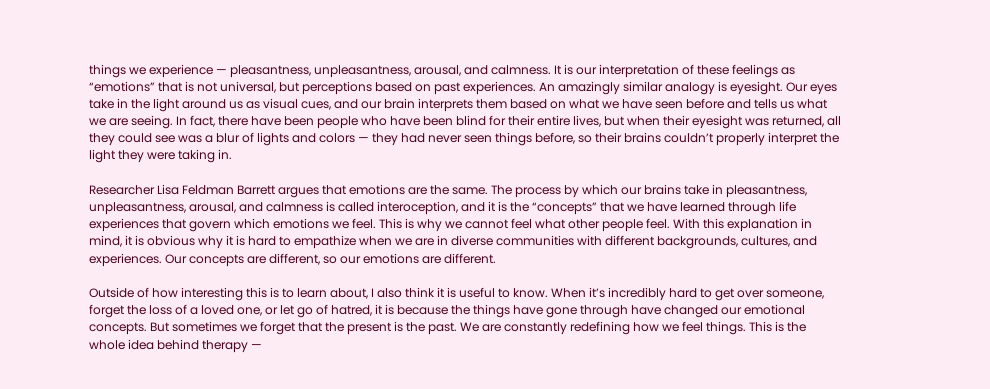things we experience — pleasantness, unpleasantness, arousal, and calmness. It is our interpretation of these feelings as “emotions” that is not universal, but perceptions based on past experiences. An amazingly similar analogy is eyesight. Our eyes take in the light around us as visual cues, and our brain interprets them based on what we have seen before and tells us what we are seeing. In fact, there have been people who have been blind for their entire lives, but when their eyesight was returned, all they could see was a blur of lights and colors — they had never seen things before, so their brains couldn’t properly interpret the light they were taking in.

Researcher Lisa Feldman Barrett argues that emotions are the same. The process by which our brains take in pleasantness, unpleasantness, arousal, and calmness is called interoception, and it is the “concepts” that we have learned through life experiences that govern which emotions we feel. This is why we cannot feel what other people feel. With this explanation in mind, it is obvious why it is hard to empathize when we are in diverse communities with different backgrounds, cultures, and experiences. Our concepts are different, so our emotions are different.

Outside of how interesting this is to learn about, I also think it is useful to know. When it’s incredibly hard to get over someone, forget the loss of a loved one, or let go of hatred, it is because the things have gone through have changed our emotional concepts. But sometimes we forget that the present is the past. We are constantly redefining how we feel things. This is the whole idea behind therapy —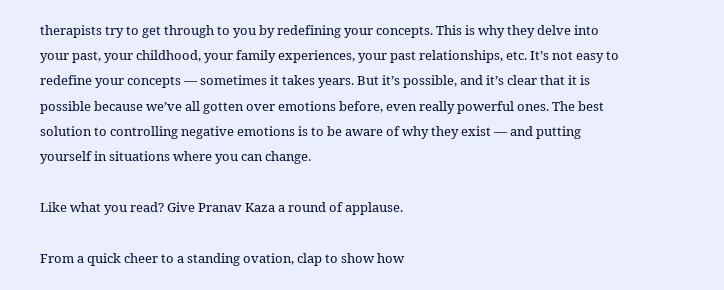therapists try to get through to you by redefining your concepts. This is why they delve into your past, your childhood, your family experiences, your past relationships, etc. It’s not easy to redefine your concepts — sometimes it takes years. But it’s possible, and it’s clear that it is possible because we’ve all gotten over emotions before, even really powerful ones. The best solution to controlling negative emotions is to be aware of why they exist — and putting yourself in situations where you can change.

Like what you read? Give Pranav Kaza a round of applause.

From a quick cheer to a standing ovation, clap to show how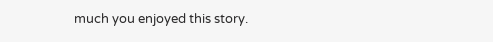much you enjoyed this story.